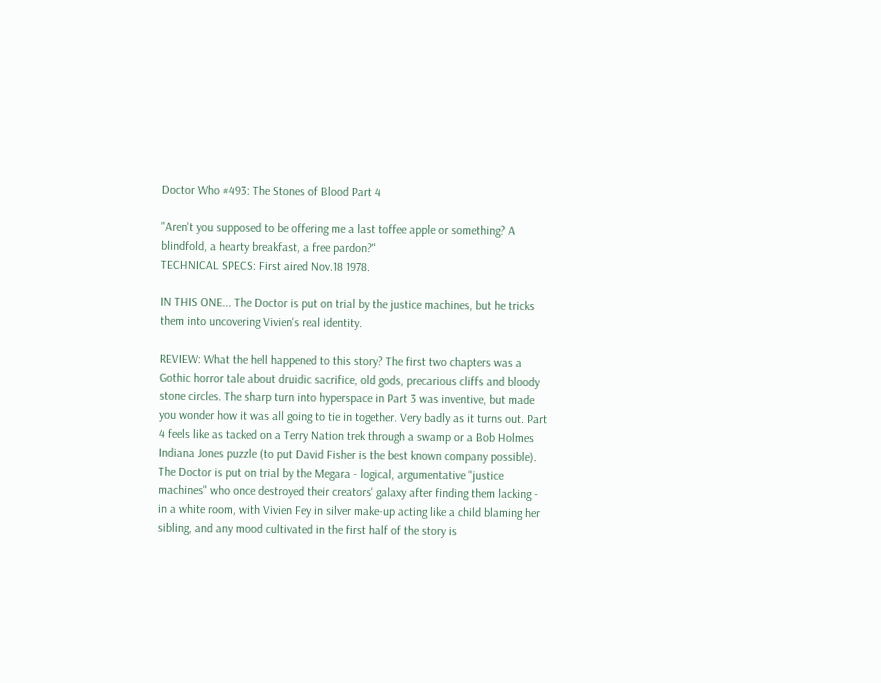Doctor Who #493: The Stones of Blood Part 4

"Aren't you supposed to be offering me a last toffee apple or something? A blindfold, a hearty breakfast, a free pardon?"
TECHNICAL SPECS: First aired Nov.18 1978.

IN THIS ONE... The Doctor is put on trial by the justice machines, but he tricks them into uncovering Vivien's real identity.

REVIEW: What the hell happened to this story? The first two chapters was a Gothic horror tale about druidic sacrifice, old gods, precarious cliffs and bloody stone circles. The sharp turn into hyperspace in Part 3 was inventive, but made you wonder how it was all going to tie in together. Very badly as it turns out. Part 4 feels like as tacked on a Terry Nation trek through a swamp or a Bob Holmes Indiana Jones puzzle (to put David Fisher is the best known company possible). The Doctor is put on trial by the Megara - logical, argumentative "justice machines" who once destroyed their creators' galaxy after finding them lacking - in a white room, with Vivien Fey in silver make-up acting like a child blaming her sibling, and any mood cultivated in the first half of the story is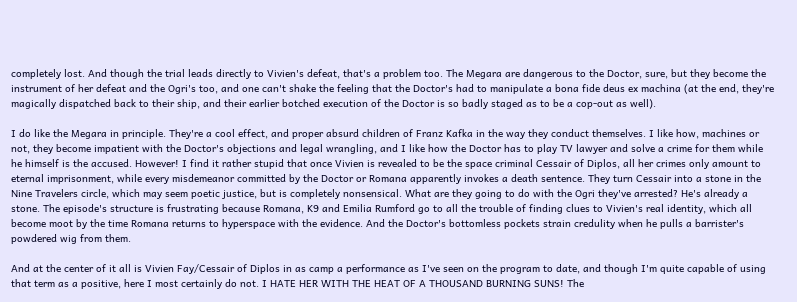completely lost. And though the trial leads directly to Vivien's defeat, that's a problem too. The Megara are dangerous to the Doctor, sure, but they become the instrument of her defeat and the Ogri's too, and one can't shake the feeling that the Doctor's had to manipulate a bona fide deus ex machina (at the end, they're magically dispatched back to their ship, and their earlier botched execution of the Doctor is so badly staged as to be a cop-out as well).

I do like the Megara in principle. They're a cool effect, and proper absurd children of Franz Kafka in the way they conduct themselves. I like how, machines or not, they become impatient with the Doctor's objections and legal wrangling, and I like how the Doctor has to play TV lawyer and solve a crime for them while he himself is the accused. However! I find it rather stupid that once Vivien is revealed to be the space criminal Cessair of Diplos, all her crimes only amount to eternal imprisonment, while every misdemeanor committed by the Doctor or Romana apparently invokes a death sentence. They turn Cessair into a stone in the Nine Travelers circle, which may seem poetic justice, but is completely nonsensical. What are they going to do with the Ogri they've arrested? He's already a stone. The episode's structure is frustrating because Romana, K9 and Emilia Rumford go to all the trouble of finding clues to Vivien's real identity, which all become moot by the time Romana returns to hyperspace with the evidence. And the Doctor's bottomless pockets strain credulity when he pulls a barrister's powdered wig from them.

And at the center of it all is Vivien Fay/Cessair of Diplos in as camp a performance as I've seen on the program to date, and though I'm quite capable of using that term as a positive, here I most certainly do not. I HATE HER WITH THE HEAT OF A THOUSAND BURNING SUNS! The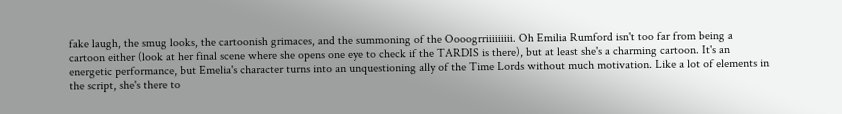fake laugh, the smug looks, the cartoonish grimaces, and the summoning of the Oooogrriiiiiiiii. Oh Emilia Rumford isn't too far from being a cartoon either (look at her final scene where she opens one eye to check if the TARDIS is there), but at least she's a charming cartoon. It's an energetic performance, but Emelia's character turns into an unquestioning ally of the Time Lords without much motivation. Like a lot of elements in the script, she's there to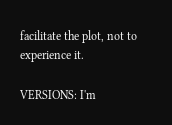facilitate the plot, not to experience it.

VERSIONS: I'm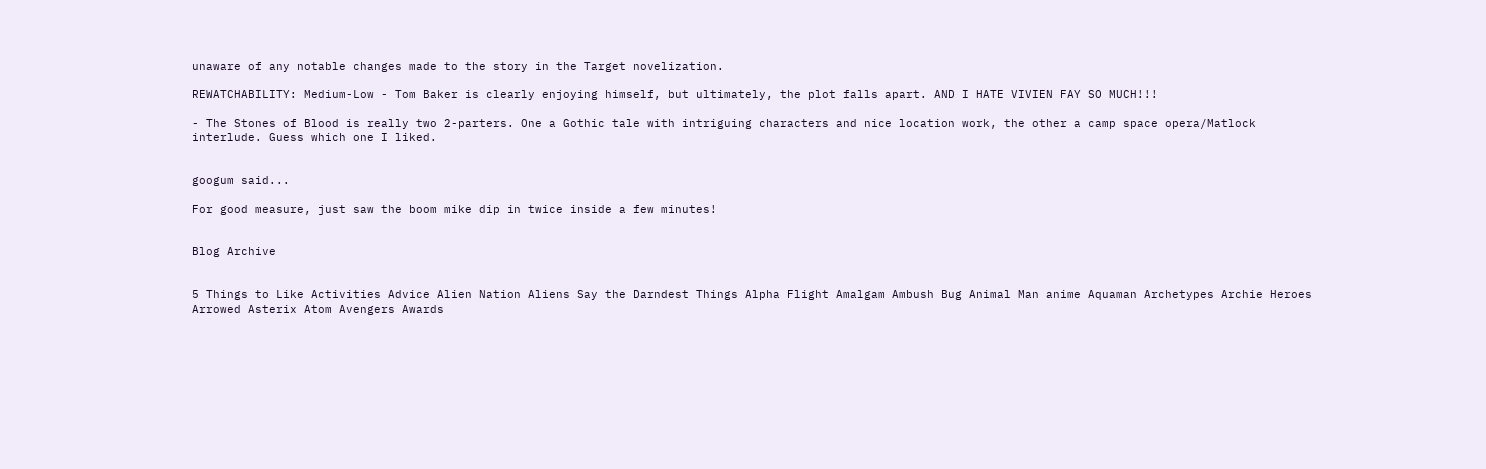unaware of any notable changes made to the story in the Target novelization.

REWATCHABILITY: Medium-Low - Tom Baker is clearly enjoying himself, but ultimately, the plot falls apart. AND I HATE VIVIEN FAY SO MUCH!!!

- The Stones of Blood is really two 2-parters. One a Gothic tale with intriguing characters and nice location work, the other a camp space opera/Matlock interlude. Guess which one I liked.


googum said...

For good measure, just saw the boom mike dip in twice inside a few minutes!


Blog Archive


5 Things to Like Activities Advice Alien Nation Aliens Say the Darndest Things Alpha Flight Amalgam Ambush Bug Animal Man anime Aquaman Archetypes Archie Heroes Arrowed Asterix Atom Avengers Awards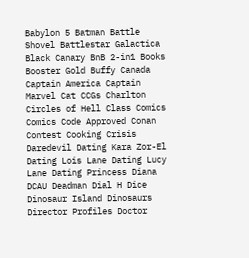Babylon 5 Batman Battle Shovel Battlestar Galactica Black Canary BnB 2-in1 Books Booster Gold Buffy Canada Captain America Captain Marvel Cat CCGs Charlton Circles of Hell Class Comics Comics Code Approved Conan Contest Cooking Crisis Daredevil Dating Kara Zor-El Dating Lois Lane Dating Lucy Lane Dating Princess Diana DCAU Deadman Dial H Dice Dinosaur Island Dinosaurs Director Profiles Doctor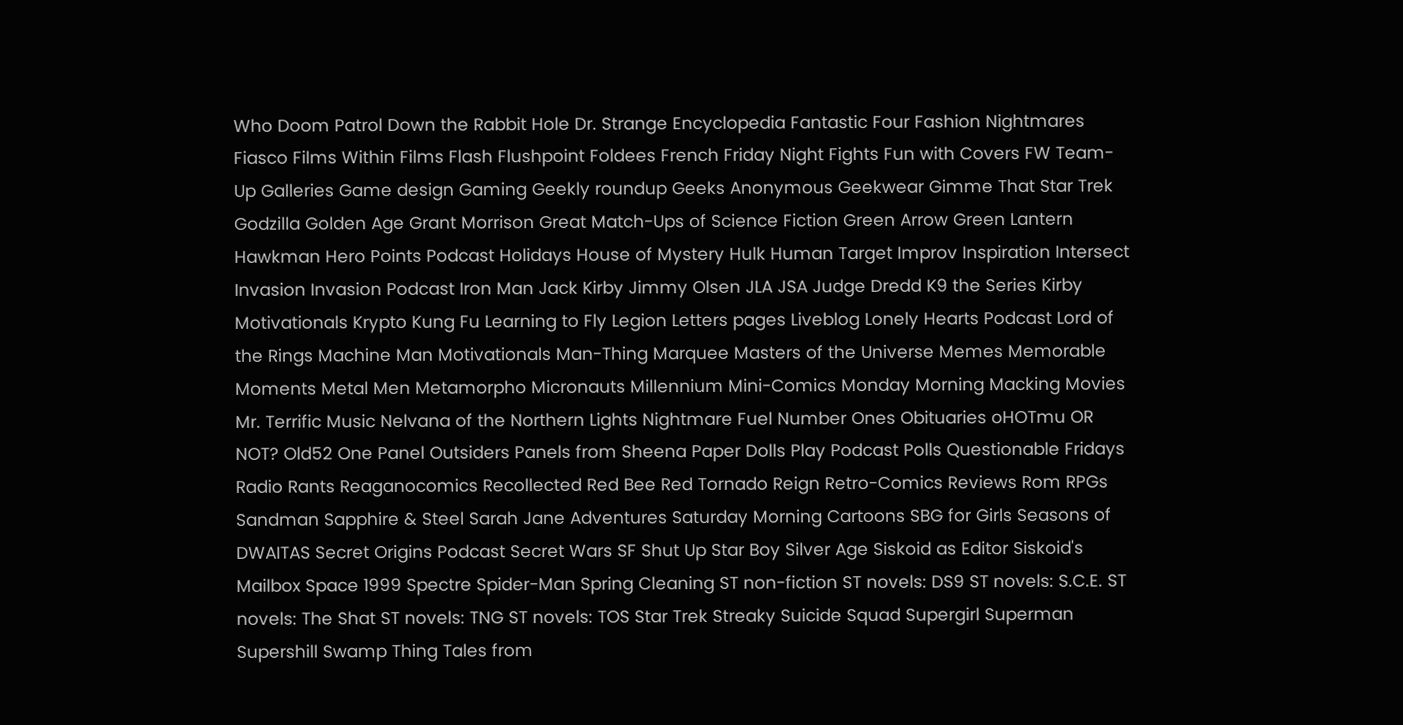Who Doom Patrol Down the Rabbit Hole Dr. Strange Encyclopedia Fantastic Four Fashion Nightmares Fiasco Films Within Films Flash Flushpoint Foldees French Friday Night Fights Fun with Covers FW Team-Up Galleries Game design Gaming Geekly roundup Geeks Anonymous Geekwear Gimme That Star Trek Godzilla Golden Age Grant Morrison Great Match-Ups of Science Fiction Green Arrow Green Lantern Hawkman Hero Points Podcast Holidays House of Mystery Hulk Human Target Improv Inspiration Intersect Invasion Invasion Podcast Iron Man Jack Kirby Jimmy Olsen JLA JSA Judge Dredd K9 the Series Kirby Motivationals Krypto Kung Fu Learning to Fly Legion Letters pages Liveblog Lonely Hearts Podcast Lord of the Rings Machine Man Motivationals Man-Thing Marquee Masters of the Universe Memes Memorable Moments Metal Men Metamorpho Micronauts Millennium Mini-Comics Monday Morning Macking Movies Mr. Terrific Music Nelvana of the Northern Lights Nightmare Fuel Number Ones Obituaries oHOTmu OR NOT? Old52 One Panel Outsiders Panels from Sheena Paper Dolls Play Podcast Polls Questionable Fridays Radio Rants Reaganocomics Recollected Red Bee Red Tornado Reign Retro-Comics Reviews Rom RPGs Sandman Sapphire & Steel Sarah Jane Adventures Saturday Morning Cartoons SBG for Girls Seasons of DWAITAS Secret Origins Podcast Secret Wars SF Shut Up Star Boy Silver Age Siskoid as Editor Siskoid's Mailbox Space 1999 Spectre Spider-Man Spring Cleaning ST non-fiction ST novels: DS9 ST novels: S.C.E. ST novels: The Shat ST novels: TNG ST novels: TOS Star Trek Streaky Suicide Squad Supergirl Superman Supershill Swamp Thing Tales from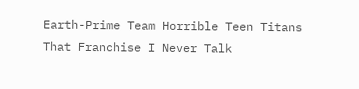Earth-Prime Team Horrible Teen Titans That Franchise I Never Talk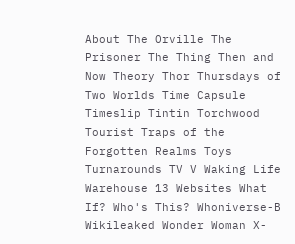About The Orville The Prisoner The Thing Then and Now Theory Thor Thursdays of Two Worlds Time Capsule Timeslip Tintin Torchwood Tourist Traps of the Forgotten Realms Toys Turnarounds TV V Waking Life Warehouse 13 Websites What If? Who's This? Whoniverse-B Wikileaked Wonder Woman X-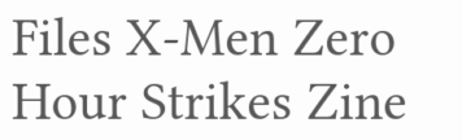Files X-Men Zero Hour Strikes Zine